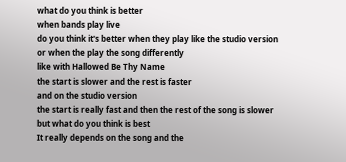what do you think is better
when bands play live
do you think it's better when they play like the studio version
or when the play the song differently
like with Hallowed Be Thy Name
the start is slower and the rest is faster
and on the studio version
the start is really fast and then the rest of the song is slower
but what do you think is best
It really depends on the song and the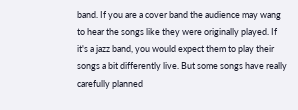band. If you are a cover band the audience may wang to hear the songs like they were originally played. If it's a jazz band, you would expect them to play their songs a bit differently live. But some songs have really carefully planned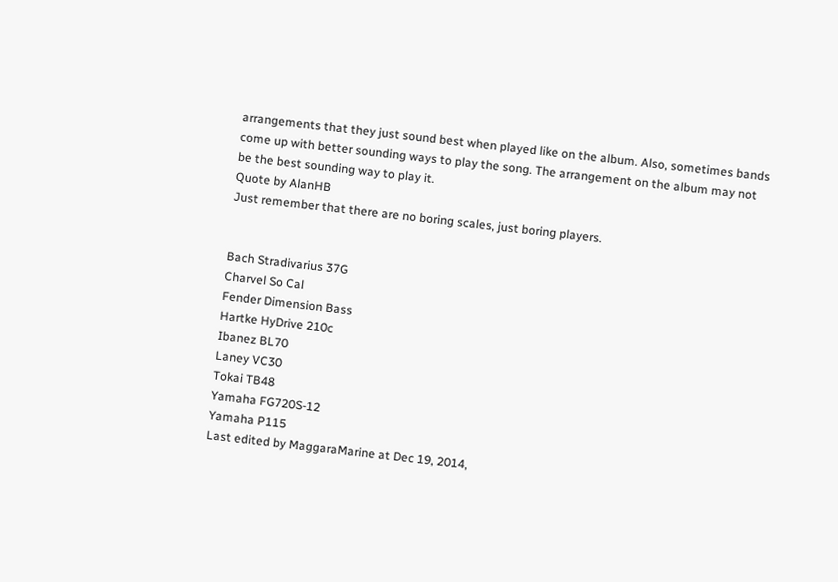arrangements that they just sound best when played like on the album. Also, sometimes bands come up with better sounding ways to play the song. The arrangement on the album may not be the best sounding way to play it.
Quote by AlanHB
Just remember that there are no boring scales, just boring players.


Bach Stradivarius 37G
Charvel So Cal
Fender Dimension Bass
Hartke HyDrive 210c
Ibanez BL70
Laney VC30
Tokai TB48
Yamaha FG720S-12
Yamaha P115
Last edited by MaggaraMarine at Dec 19, 2014,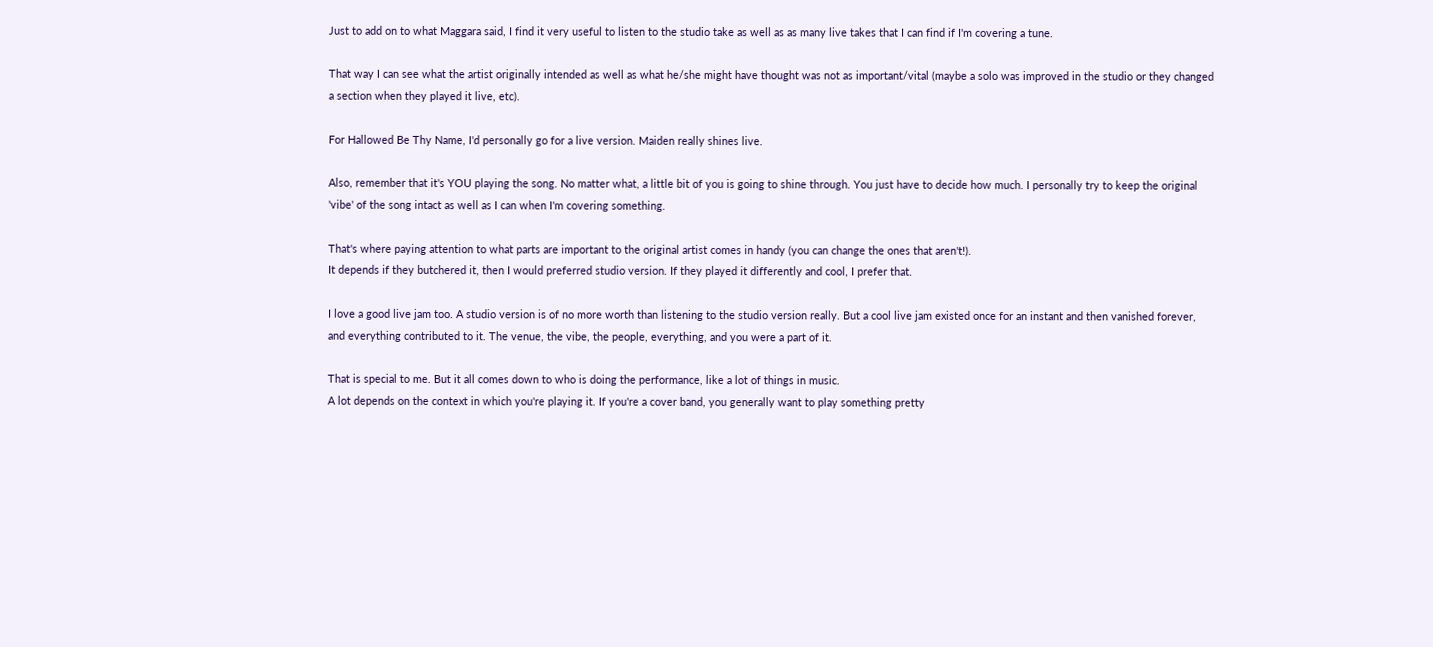Just to add on to what Maggara said, I find it very useful to listen to the studio take as well as as many live takes that I can find if I'm covering a tune.

That way I can see what the artist originally intended as well as what he/she might have thought was not as important/vital (maybe a solo was improved in the studio or they changed a section when they played it live, etc).

For Hallowed Be Thy Name, I'd personally go for a live version. Maiden really shines live.

Also, remember that it's YOU playing the song. No matter what, a little bit of you is going to shine through. You just have to decide how much. I personally try to keep the original 'vibe' of the song intact as well as I can when I'm covering something.

That's where paying attention to what parts are important to the original artist comes in handy (you can change the ones that aren't!).
It depends if they butchered it, then I would preferred studio version. If they played it differently and cool, I prefer that.

I love a good live jam too. A studio version is of no more worth than listening to the studio version really. But a cool live jam existed once for an instant and then vanished forever, and everything contributed to it. The venue, the vibe, the people, everything, and you were a part of it.

That is special to me. But it all comes down to who is doing the performance, like a lot of things in music.
A lot depends on the context in which you're playing it. If you're a cover band, you generally want to play something pretty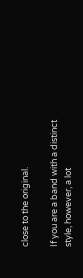close to the original.

If you are a band with a distinct style, however, a lot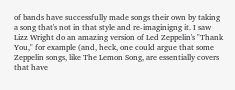of bands have successfully made songs their own by taking a song that's not in that style and re-imaginigng it. I saw Lizz Wright do an amazing version of Led Zeppelin's "Thank You," for example (and, heck, one could argue that some Zeppelin songs, like The Lemon Song, are essentially covers that have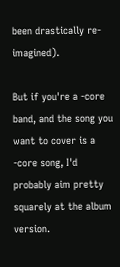been drastically re-imagined).

But if you're a -core band, and the song you want to cover is a -core song, I'd probably aim pretty squarely at the album version.